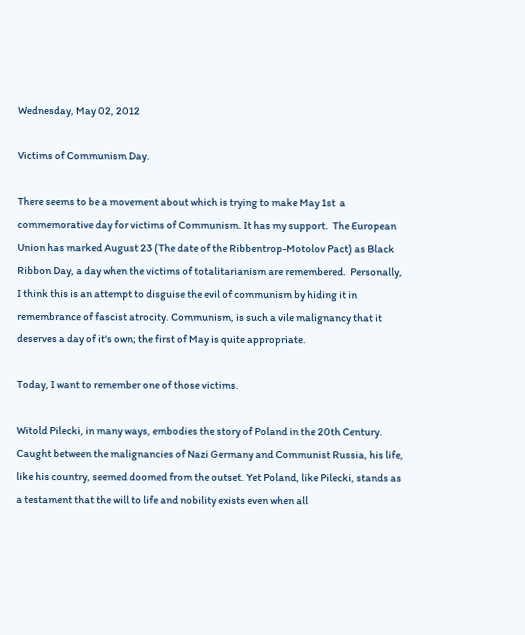Wednesday, May 02, 2012

Victims of Communism Day.

There seems to be a movement about which is trying to make May 1st  a commemorative day for victims of Communism. It has my support.  The European Union has marked August 23 (The date of the Ribbentrop-Motolov Pact) as Black Ribbon Day, a day when the victims of totalitarianism are remembered.  Personally,  I think this is an attempt to disguise the evil of communism by hiding it in remembrance of fascist atrocity. Communism, is such a vile malignancy that it deserves a day of it's own; the first of May is quite appropriate.

Today, I want to remember one of those victims.

Witold Pilecki, in many ways, embodies the story of Poland in the 20th Century. Caught between the malignancies of Nazi Germany and Communist Russia, his life, like his country, seemed doomed from the outset. Yet Poland, like Pilecki, stands as a testament that the will to life and nobility exists even when all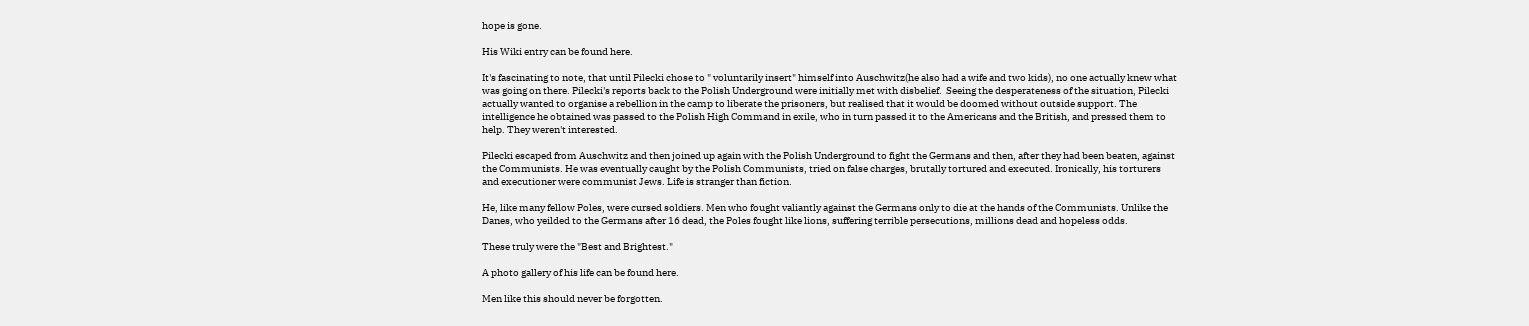hope is gone.

His Wiki entry can be found here.

It's fascinating to note, that until Pilecki chose to " voluntarily insert" himself into Auschwitz(he also had a wife and two kids), no one actually knew what was going on there. Pilecki's reports back to the Polish Underground were initially met with disbelief.  Seeing the desperateness of the situation, Pilecki actually wanted to organise a rebellion in the camp to liberate the prisoners, but realised that it would be doomed without outside support. The intelligence he obtained was passed to the Polish High Command in exile, who in turn passed it to the Americans and the British, and pressed them to help. They weren't interested.

Pilecki escaped from Auschwitz and then joined up again with the Polish Underground to fight the Germans and then, after they had been beaten, against the Communists. He was eventually caught by the Polish Communists, tried on false charges, brutally tortured and executed. Ironically, his torturers and executioner were communist Jews. Life is stranger than fiction.

He, like many fellow Poles, were cursed soldiers. Men who fought valiantly against the Germans only to die at the hands of the Communists. Unlike the Danes, who yeilded to the Germans after 16 dead, the Poles fought like lions, suffering terrible persecutions, millions dead and hopeless odds.

These truly were the "Best and Brightest."

A photo gallery of his life can be found here.

Men like this should never be forgotten.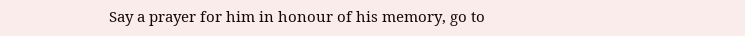Say a prayer for him in honour of his memory, go to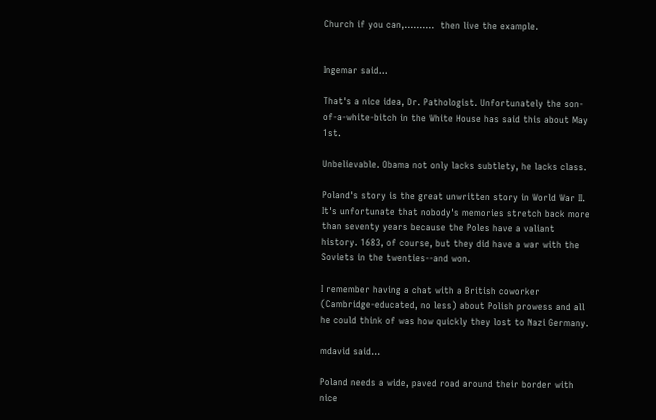Church if you can,..........  then live the example.


Ingemar said...

That's a nice idea, Dr. Pathologist. Unfortunately the son-of-a-white-bitch in the White House has said this about May 1st.

Unbelievable. Obama not only lacks subtlety, he lacks class.

Poland's story is the great unwritten story in World War II. It's unfortunate that nobody's memories stretch back more than seventy years because the Poles have a valiant history. 1683, of course, but they did have a war with the Soviets in the twenties--and won.

I remember having a chat with a British coworker (Cambridge-educated, no less) about Polish prowess and all he could think of was how quickly they lost to Nazi Germany.

mdavid said...

Poland needs a wide, paved road around their border with nice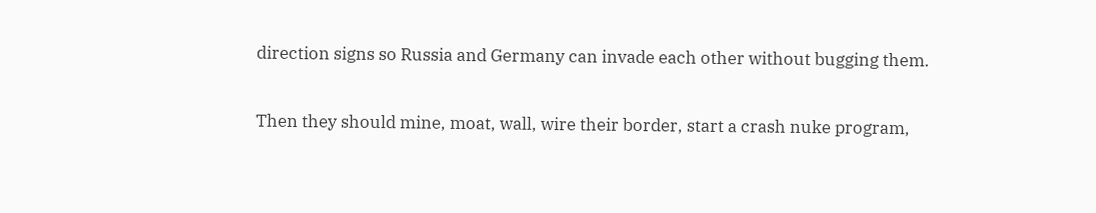direction signs so Russia and Germany can invade each other without bugging them.

Then they should mine, moat, wall, wire their border, start a crash nuke program,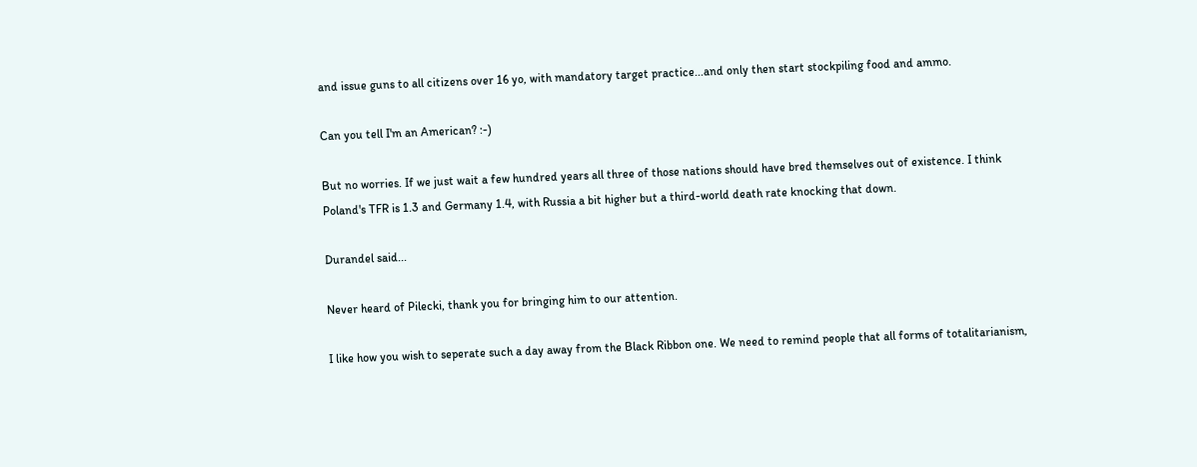and issue guns to all citizens over 16 yo, with mandatory target practice...and only then start stockpiling food and ammo.

Can you tell I'm an American? :-)

But no worries. If we just wait a few hundred years all three of those nations should have bred themselves out of existence. I think Poland's TFR is 1.3 and Germany 1.4, with Russia a bit higher but a third-world death rate knocking that down.

Durandel said...

Never heard of Pilecki, thank you for bringing him to our attention.

I like how you wish to seperate such a day away from the Black Ribbon one. We need to remind people that all forms of totalitarianism,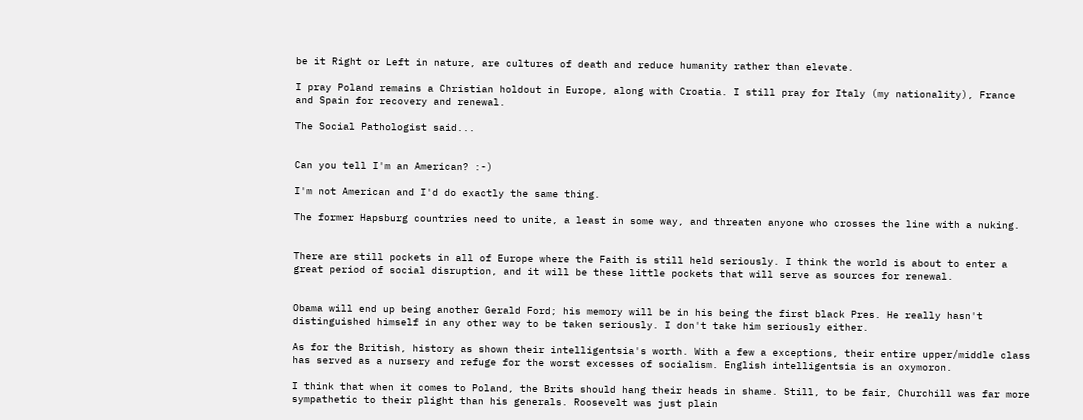be it Right or Left in nature, are cultures of death and reduce humanity rather than elevate.

I pray Poland remains a Christian holdout in Europe, along with Croatia. I still pray for Italy (my nationality), France and Spain for recovery and renewal.

The Social Pathologist said...


Can you tell I'm an American? :-)

I'm not American and I'd do exactly the same thing.

The former Hapsburg countries need to unite, a least in some way, and threaten anyone who crosses the line with a nuking.


There are still pockets in all of Europe where the Faith is still held seriously. I think the world is about to enter a great period of social disruption, and it will be these little pockets that will serve as sources for renewal.


Obama will end up being another Gerald Ford; his memory will be in his being the first black Pres. He really hasn't distinguished himself in any other way to be taken seriously. I don't take him seriously either.

As for the British, history as shown their intelligentsia's worth. With a few a exceptions, their entire upper/middle class has served as a nursery and refuge for the worst excesses of socialism. English intelligentsia is an oxymoron.

I think that when it comes to Poland, the Brits should hang their heads in shame. Still, to be fair, Churchill was far more sympathetic to their plight than his generals. Roosevelt was just plain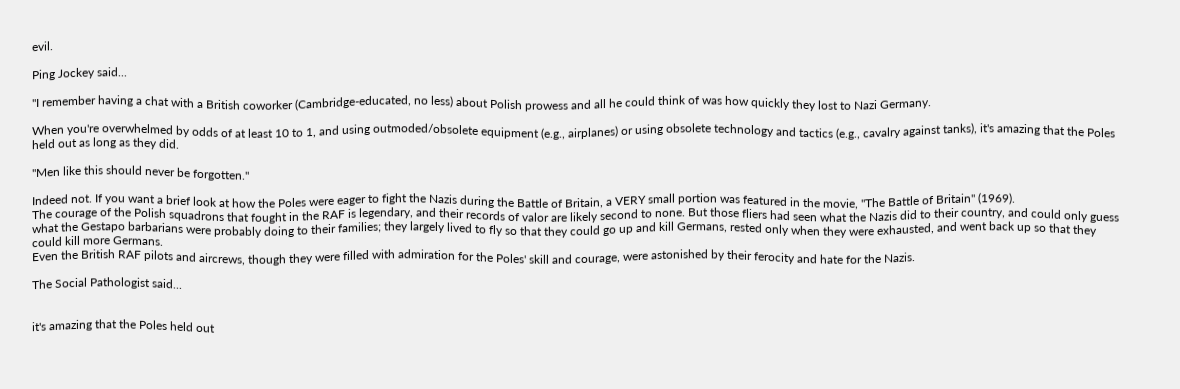evil.

Ping Jockey said...

"I remember having a chat with a British coworker (Cambridge-educated, no less) about Polish prowess and all he could think of was how quickly they lost to Nazi Germany.

When you're overwhelmed by odds of at least 10 to 1, and using outmoded/obsolete equipment (e.g., airplanes) or using obsolete technology and tactics (e.g., cavalry against tanks), it's amazing that the Poles held out as long as they did.

"Men like this should never be forgotten."

Indeed not. If you want a brief look at how the Poles were eager to fight the Nazis during the Battle of Britain, a VERY small portion was featured in the movie, "The Battle of Britain" (1969).
The courage of the Polish squadrons that fought in the RAF is legendary, and their records of valor are likely second to none. But those fliers had seen what the Nazis did to their country, and could only guess what the Gestapo barbarians were probably doing to their families; they largely lived to fly so that they could go up and kill Germans, rested only when they were exhausted, and went back up so that they could kill more Germans.
Even the British RAF pilots and aircrews, though they were filled with admiration for the Poles' skill and courage, were astonished by their ferocity and hate for the Nazis.

The Social Pathologist said...


it's amazing that the Poles held out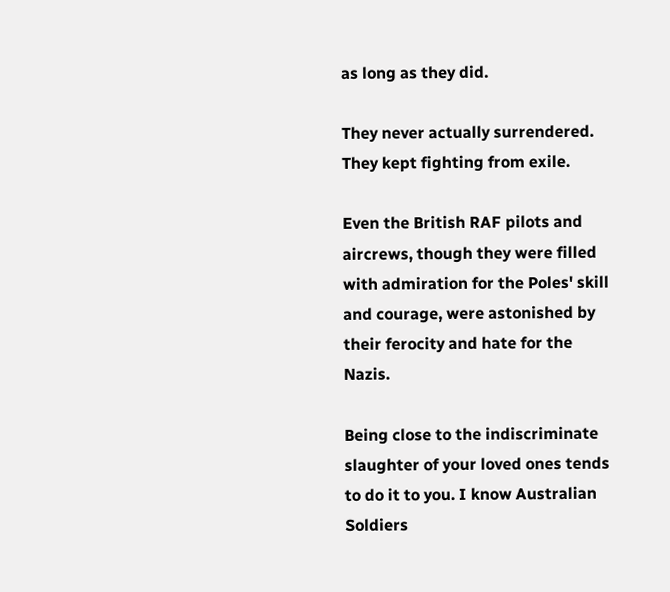as long as they did.

They never actually surrendered. They kept fighting from exile.

Even the British RAF pilots and aircrews, though they were filled with admiration for the Poles' skill and courage, were astonished by their ferocity and hate for the Nazis.

Being close to the indiscriminate slaughter of your loved ones tends to do it to you. I know Australian Soldiers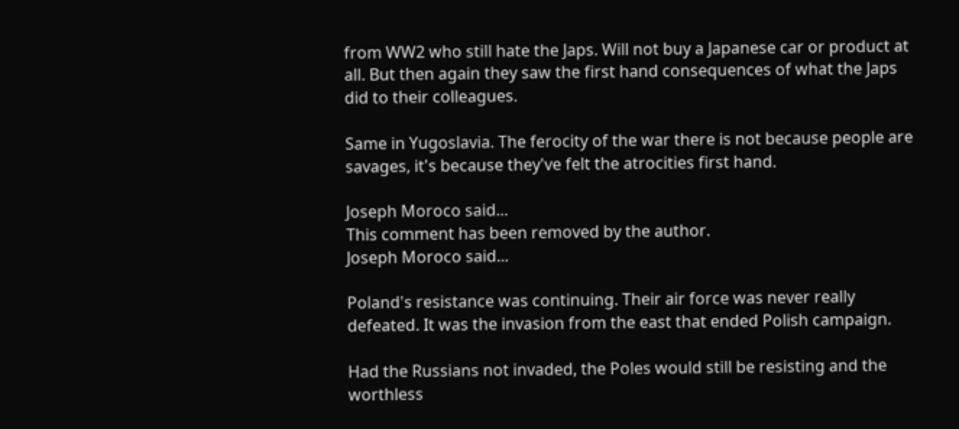from WW2 who still hate the Japs. Will not buy a Japanese car or product at all. But then again they saw the first hand consequences of what the Japs did to their colleagues.

Same in Yugoslavia. The ferocity of the war there is not because people are savages, it's because they've felt the atrocities first hand.

Joseph Moroco said...
This comment has been removed by the author.
Joseph Moroco said...

Poland's resistance was continuing. Their air force was never really defeated. It was the invasion from the east that ended Polish campaign.

Had the Russians not invaded, the Poles would still be resisting and the worthless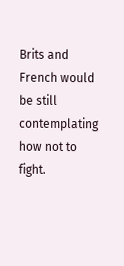Brits and French would be still contemplating how not to fight.